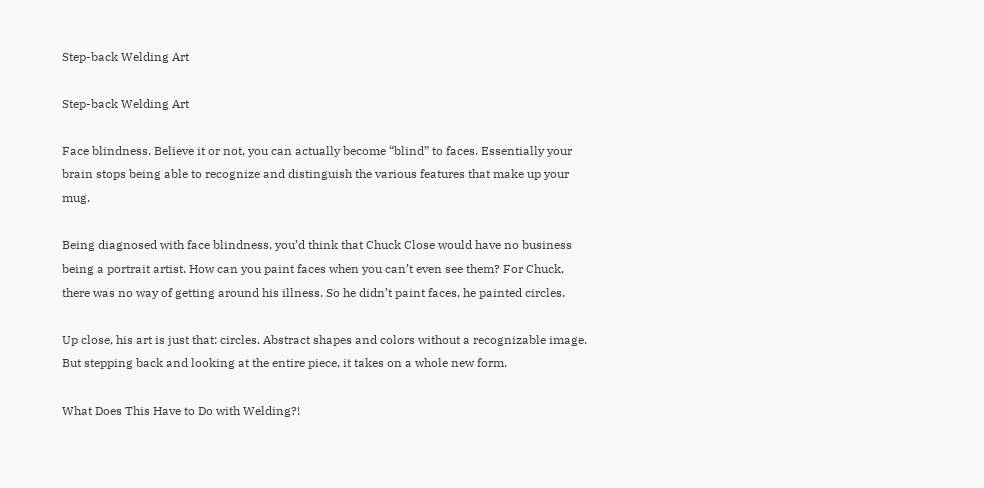Step-back Welding Art

Step-back Welding Art

Face blindness. Believe it or not, you can actually become “blind” to faces. Essentially your brain stops being able to recognize and distinguish the various features that make up your mug.

Being diagnosed with face blindness, you’d think that Chuck Close would have no business being a portrait artist. How can you paint faces when you can’t even see them? For Chuck, there was no way of getting around his illness. So he didn’t paint faces, he painted circles.

Up close, his art is just that: circles. Abstract shapes and colors without a recognizable image. But stepping back and looking at the entire piece, it takes on a whole new form.

What Does This Have to Do with Welding?!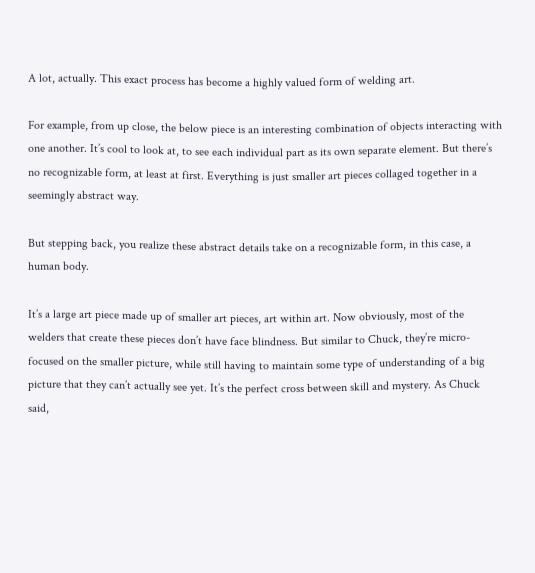A lot, actually. This exact process has become a highly valued form of welding art.

For example, from up close, the below piece is an interesting combination of objects interacting with one another. It’s cool to look at, to see each individual part as its own separate element. But there’s no recognizable form, at least at first. Everything is just smaller art pieces collaged together in a seemingly abstract way.

But stepping back, you realize these abstract details take on a recognizable form, in this case, a human body.

It’s a large art piece made up of smaller art pieces, art within art. Now obviously, most of the welders that create these pieces don’t have face blindness. But similar to Chuck, they’re micro-focused on the smaller picture, while still having to maintain some type of understanding of a big picture that they can’t actually see yet. It’s the perfect cross between skill and mystery. As Chuck said,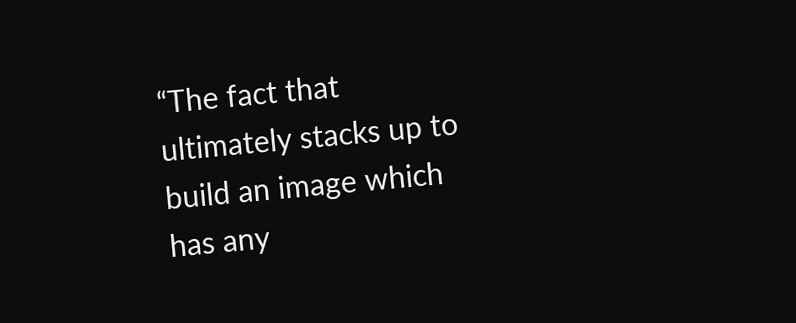“The fact that ultimately stacks up to build an image which has any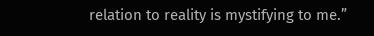relation to reality is mystifying to me.”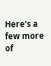Here’s a few more of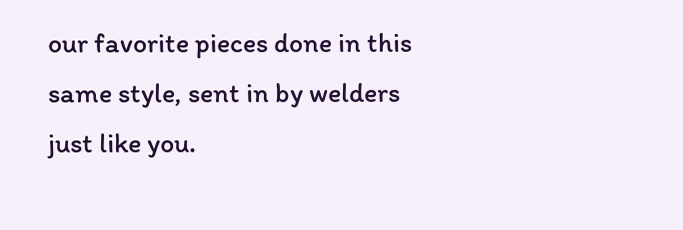our favorite pieces done in this same style, sent in by welders just like you.